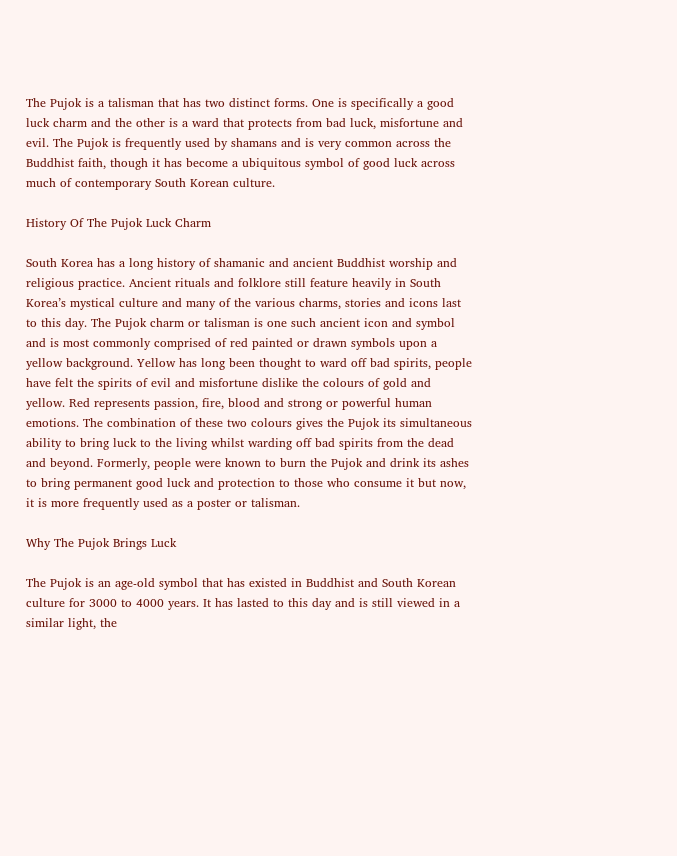The Pujok is a talisman that has two distinct forms. One is specifically a good luck charm and the other is a ward that protects from bad luck, misfortune and evil. The Pujok is frequently used by shamans and is very common across the Buddhist faith, though it has become a ubiquitous symbol of good luck across much of contemporary South Korean culture.

History Of The Pujok Luck Charm

South Korea has a long history of shamanic and ancient Buddhist worship and religious practice. Ancient rituals and folklore still feature heavily in South Korea’s mystical culture and many of the various charms, stories and icons last to this day. The Pujok charm or talisman is one such ancient icon and symbol and is most commonly comprised of red painted or drawn symbols upon a yellow background. Yellow has long been thought to ward off bad spirits, people have felt the spirits of evil and misfortune dislike the colours of gold and yellow. Red represents passion, fire, blood and strong or powerful human emotions. The combination of these two colours gives the Pujok its simultaneous ability to bring luck to the living whilst warding off bad spirits from the dead and beyond. Formerly, people were known to burn the Pujok and drink its ashes to bring permanent good luck and protection to those who consume it but now, it is more frequently used as a poster or talisman.

Why The Pujok Brings Luck

The Pujok is an age-old symbol that has existed in Buddhist and South Korean culture for 3000 to 4000 years. It has lasted to this day and is still viewed in a similar light, the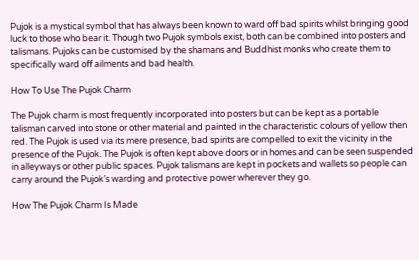Pujok is a mystical symbol that has always been known to ward off bad spirits whilst bringing good luck to those who bear it. Though two Pujok symbols exist, both can be combined into posters and talismans. Pujoks can be customised by the shamans and Buddhist monks who create them to specifically ward off ailments and bad health.

How To Use The Pujok Charm

The Pujok charm is most frequently incorporated into posters but can be kept as a portable talisman carved into stone or other material and painted in the characteristic colours of yellow then red. The Pujok is used via its mere presence, bad spirits are compelled to exit the vicinity in the presence of the Pujok. The Pujok is often kept above doors or in homes and can be seen suspended in alleyways or other public spaces. Pujok talismans are kept in pockets and wallets so people can carry around the Pujok’s warding and protective power wherever they go.

How The Pujok Charm Is Made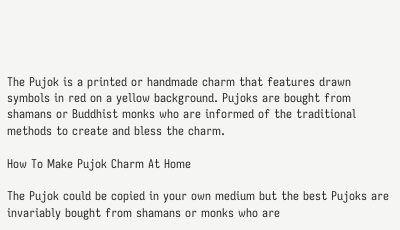The Pujok is a printed or handmade charm that features drawn symbols in red on a yellow background. Pujoks are bought from shamans or Buddhist monks who are informed of the traditional methods to create and bless the charm.

How To Make Pujok Charm At Home

The Pujok could be copied in your own medium but the best Pujoks are invariably bought from shamans or monks who are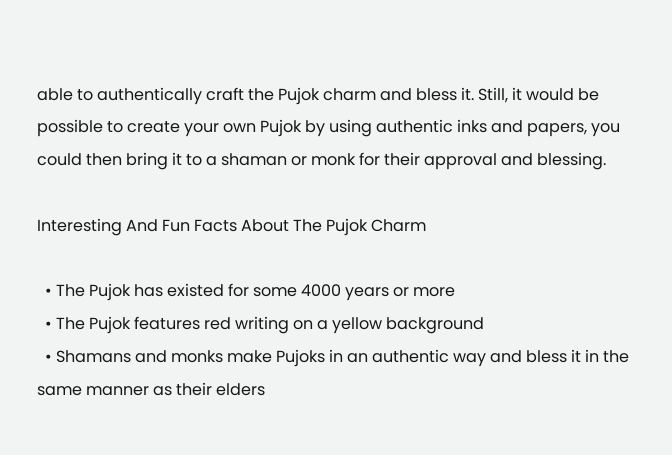able to authentically craft the Pujok charm and bless it. Still, it would be possible to create your own Pujok by using authentic inks and papers, you could then bring it to a shaman or monk for their approval and blessing.

Interesting And Fun Facts About The Pujok Charm

  • The Pujok has existed for some 4000 years or more
  • The Pujok features red writing on a yellow background
  • Shamans and monks make Pujoks in an authentic way and bless it in the same manner as their elders